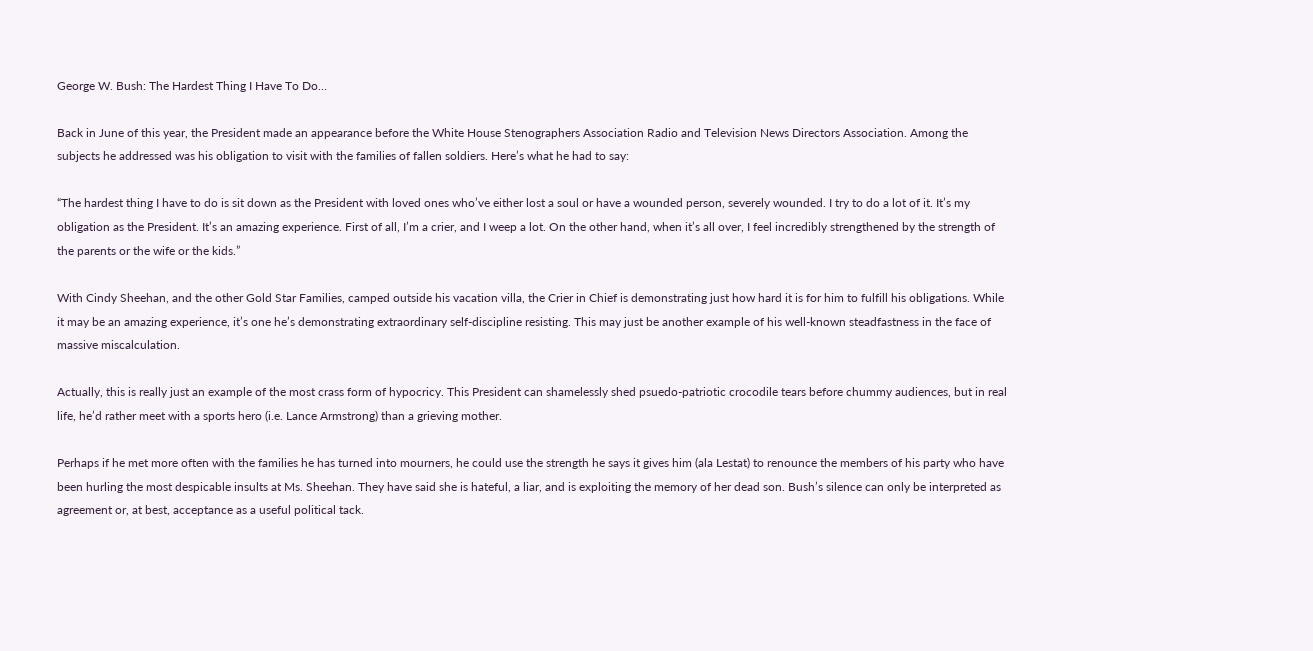George W. Bush: The Hardest Thing I Have To Do…

Back in June of this year, the President made an appearance before the White House Stenographers Association Radio and Television News Directors Association. Among the subjects he addressed was his obligation to visit with the families of fallen soldiers. Here’s what he had to say:

“The hardest thing I have to do is sit down as the President with loved ones who’ve either lost a soul or have a wounded person, severely wounded. I try to do a lot of it. It’s my obligation as the President. It’s an amazing experience. First of all, I’m a crier, and I weep a lot. On the other hand, when it’s all over, I feel incredibly strengthened by the strength of the parents or the wife or the kids.”

With Cindy Sheehan, and the other Gold Star Families, camped outside his vacation villa, the Crier in Chief is demonstrating just how hard it is for him to fulfill his obligations. While it may be an amazing experience, it’s one he’s demonstrating extraordinary self-discipline resisting. This may just be another example of his well-known steadfastness in the face of massive miscalculation.

Actually, this is really just an example of the most crass form of hypocricy. This President can shamelessly shed psuedo-patriotic crocodile tears before chummy audiences, but in real life, he’d rather meet with a sports hero (i.e. Lance Armstrong) than a grieving mother.

Perhaps if he met more often with the families he has turned into mourners, he could use the strength he says it gives him (ala Lestat) to renounce the members of his party who have been hurling the most despicable insults at Ms. Sheehan. They have said she is hateful, a liar, and is exploiting the memory of her dead son. Bush’s silence can only be interpreted as agreement or, at best, acceptance as a useful political tack.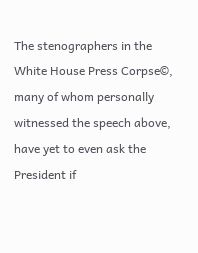The stenographers in the White House Press Corpse©, many of whom personally witnessed the speech above, have yet to even ask the President if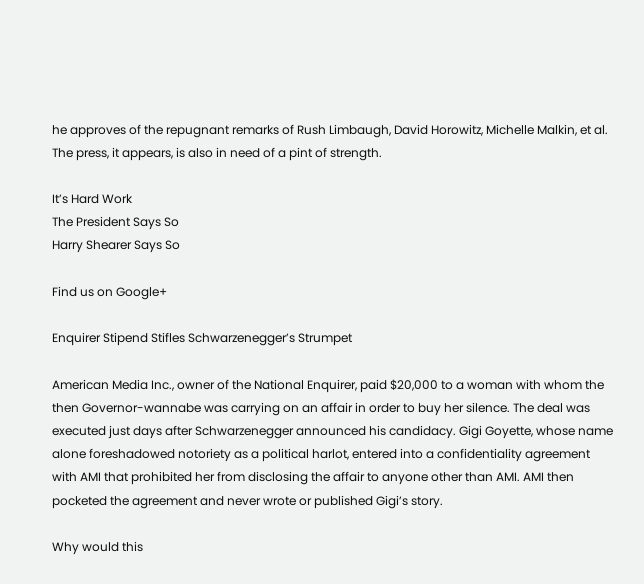he approves of the repugnant remarks of Rush Limbaugh, David Horowitz, Michelle Malkin, et al. The press, it appears, is also in need of a pint of strength.

It’s Hard Work
The President Says So
Harry Shearer Says So

Find us on Google+

Enquirer Stipend Stifles Schwarzenegger’s Strumpet

American Media Inc., owner of the National Enquirer, paid $20,000 to a woman with whom the then Governor-wannabe was carrying on an affair in order to buy her silence. The deal was executed just days after Schwarzenegger announced his candidacy. Gigi Goyette, whose name alone foreshadowed notoriety as a political harlot, entered into a confidentiality agreement with AMI that prohibited her from disclosing the affair to anyone other than AMI. AMI then pocketed the agreement and never wrote or published Gigi’s story.

Why would this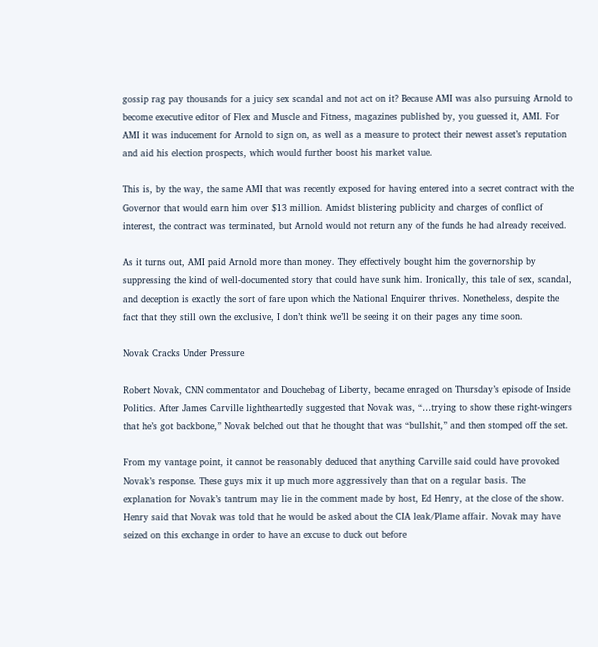gossip rag pay thousands for a juicy sex scandal and not act on it? Because AMI was also pursuing Arnold to become executive editor of Flex and Muscle and Fitness, magazines published by, you guessed it, AMI. For AMI it was inducement for Arnold to sign on, as well as a measure to protect their newest asset’s reputation and aid his election prospects, which would further boost his market value.

This is, by the way, the same AMI that was recently exposed for having entered into a secret contract with the Governor that would earn him over $13 million. Amidst blistering publicity and charges of conflict of interest, the contract was terminated, but Arnold would not return any of the funds he had already received.

As it turns out, AMI paid Arnold more than money. They effectively bought him the governorship by suppressing the kind of well-documented story that could have sunk him. Ironically, this tale of sex, scandal, and deception is exactly the sort of fare upon which the National Enquirer thrives. Nonetheless, despite the fact that they still own the exclusive, I don’t think we’ll be seeing it on their pages any time soon.

Novak Cracks Under Pressure

Robert Novak, CNN commentator and Douchebag of Liberty, became enraged on Thursday’s episode of Inside Politics. After James Carville lightheartedly suggested that Novak was, “…trying to show these right-wingers that he’s got backbone,” Novak belched out that he thought that was “bullshit,” and then stomped off the set.

From my vantage point, it cannot be reasonably deduced that anything Carville said could have provoked Novak’s response. These guys mix it up much more aggressively than that on a regular basis. The explanation for Novak’s tantrum may lie in the comment made by host, Ed Henry, at the close of the show. Henry said that Novak was told that he would be asked about the CIA leak/Plame affair. Novak may have seized on this exchange in order to have an excuse to duck out before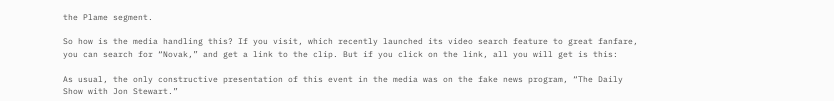the Plame segment.

So how is the media handling this? If you visit, which recently launched its video search feature to great fanfare, you can search for “Novak,” and get a link to the clip. But if you click on the link, all you will get is this:

As usual, the only constructive presentation of this event in the media was on the fake news program, “The Daily Show with Jon Stewart.”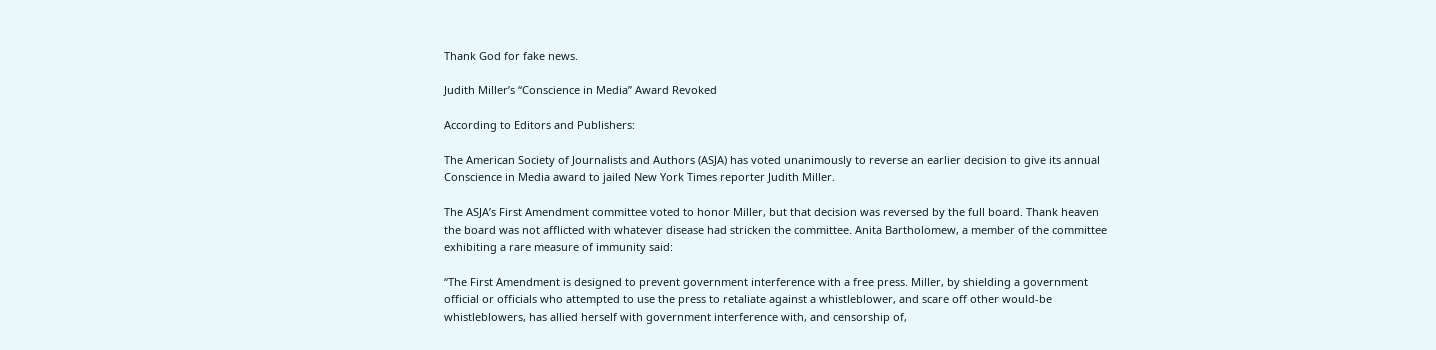Thank God for fake news.

Judith Miller’s “Conscience in Media” Award Revoked

According to Editors and Publishers:

The American Society of Journalists and Authors (ASJA) has voted unanimously to reverse an earlier decision to give its annual Conscience in Media award to jailed New York Times reporter Judith Miller.

The ASJA’s First Amendment committee voted to honor Miller, but that decision was reversed by the full board. Thank heaven the board was not afflicted with whatever disease had stricken the committee. Anita Bartholomew, a member of the committee exhibiting a rare measure of immunity said:

“The First Amendment is designed to prevent government interference with a free press. Miller, by shielding a government official or officials who attempted to use the press to retaliate against a whistleblower, and scare off other would-be whistleblowers, has allied herself with government interference with, and censorship of,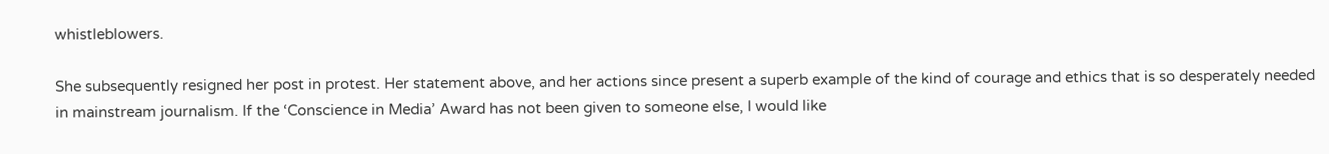whistleblowers.

She subsequently resigned her post in protest. Her statement above, and her actions since present a superb example of the kind of courage and ethics that is so desperately needed in mainstream journalism. If the ‘Conscience in Media’ Award has not been given to someone else, I would like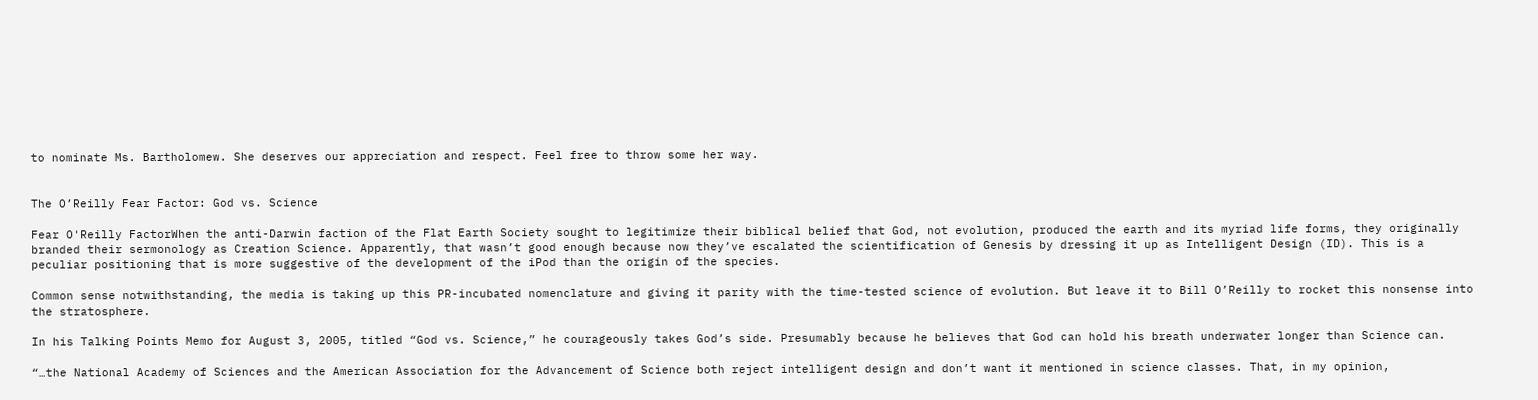to nominate Ms. Bartholomew. She deserves our appreciation and respect. Feel free to throw some her way.


The O’Reilly Fear Factor: God vs. Science

Fear O'Reilly FactorWhen the anti-Darwin faction of the Flat Earth Society sought to legitimize their biblical belief that God, not evolution, produced the earth and its myriad life forms, they originally branded their sermonology as Creation Science. Apparently, that wasn’t good enough because now they’ve escalated the scientification of Genesis by dressing it up as Intelligent Design (ID). This is a peculiar positioning that is more suggestive of the development of the iPod than the origin of the species.

Common sense notwithstanding, the media is taking up this PR-incubated nomenclature and giving it parity with the time-tested science of evolution. But leave it to Bill O’Reilly to rocket this nonsense into the stratosphere.

In his Talking Points Memo for August 3, 2005, titled “God vs. Science,” he courageously takes God’s side. Presumably because he believes that God can hold his breath underwater longer than Science can.

“…the National Academy of Sciences and the American Association for the Advancement of Science both reject intelligent design and don’t want it mentioned in science classes. That, in my opinion,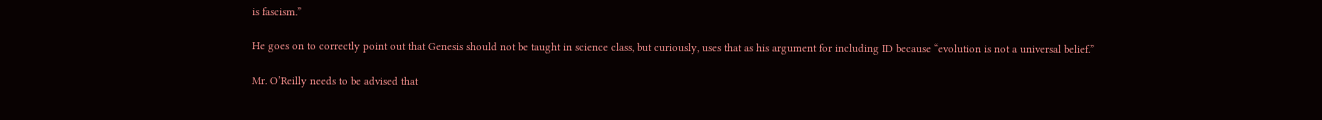is fascism.”

He goes on to correctly point out that Genesis should not be taught in science class, but curiously, uses that as his argument for including ID because “evolution is not a universal belief.”

Mr. O’Reilly needs to be advised that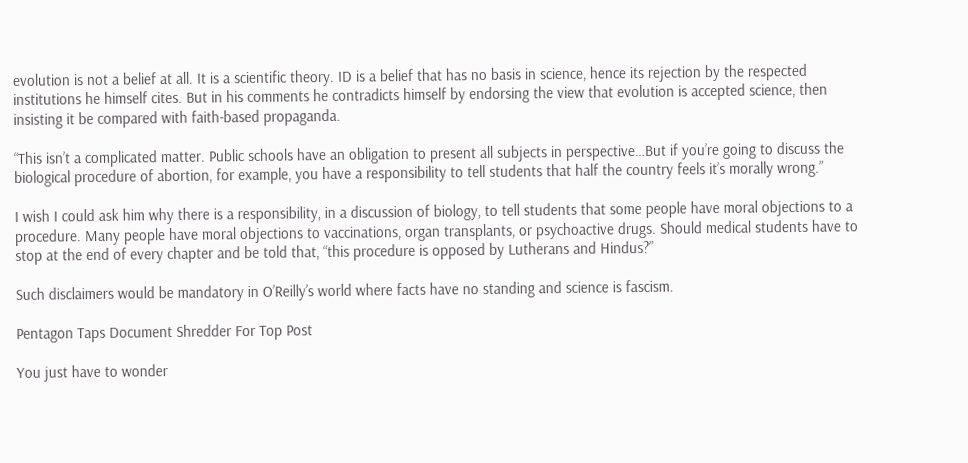evolution is not a belief at all. It is a scientific theory. ID is a belief that has no basis in science, hence its rejection by the respected institutions he himself cites. But in his comments he contradicts himself by endorsing the view that evolution is accepted science, then insisting it be compared with faith-based propaganda.

“This isn’t a complicated matter. Public schools have an obligation to present all subjects in perspective…But if you’re going to discuss the biological procedure of abortion, for example, you have a responsibility to tell students that half the country feels it’s morally wrong.”

I wish I could ask him why there is a responsibility, in a discussion of biology, to tell students that some people have moral objections to a procedure. Many people have moral objections to vaccinations, organ transplants, or psychoactive drugs. Should medical students have to stop at the end of every chapter and be told that, “this procedure is opposed by Lutherans and Hindus?”

Such disclaimers would be mandatory in O’Reilly’s world where facts have no standing and science is fascism.

Pentagon Taps Document Shredder For Top Post

You just have to wonder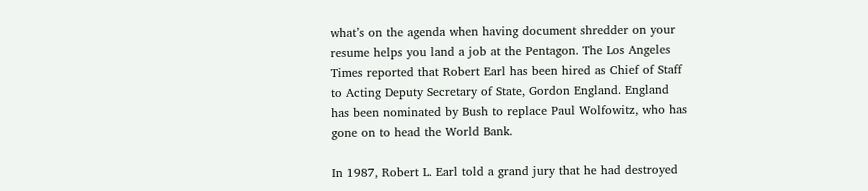what’s on the agenda when having document shredder on your resume helps you land a job at the Pentagon. The Los Angeles Times reported that Robert Earl has been hired as Chief of Staff to Acting Deputy Secretary of State, Gordon England. England has been nominated by Bush to replace Paul Wolfowitz, who has gone on to head the World Bank.

In 1987, Robert L. Earl told a grand jury that he had destroyed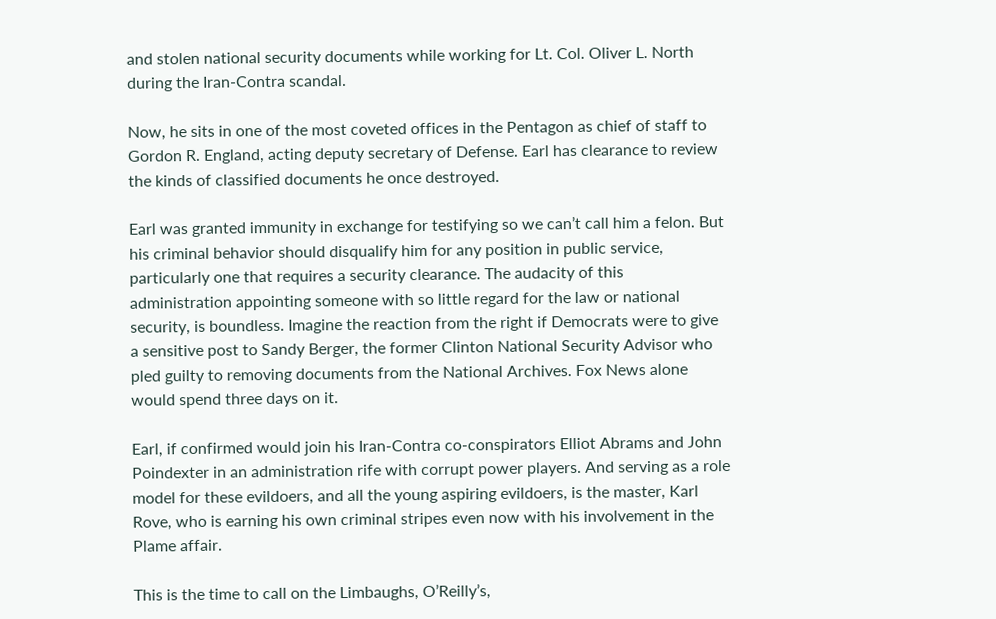and stolen national security documents while working for Lt. Col. Oliver L. North during the Iran-Contra scandal.

Now, he sits in one of the most coveted offices in the Pentagon as chief of staff to Gordon R. England, acting deputy secretary of Defense. Earl has clearance to review the kinds of classified documents he once destroyed.

Earl was granted immunity in exchange for testifying so we can’t call him a felon. But his criminal behavior should disqualify him for any position in public service, particularly one that requires a security clearance. The audacity of this administration appointing someone with so little regard for the law or national security, is boundless. Imagine the reaction from the right if Democrats were to give a sensitive post to Sandy Berger, the former Clinton National Security Advisor who pled guilty to removing documents from the National Archives. Fox News alone would spend three days on it.

Earl, if confirmed would join his Iran-Contra co-conspirators Elliot Abrams and John Poindexter in an administration rife with corrupt power players. And serving as a role model for these evildoers, and all the young aspiring evildoers, is the master, Karl Rove, who is earning his own criminal stripes even now with his involvement in the Plame affair.

This is the time to call on the Limbaughs, O’Reilly’s,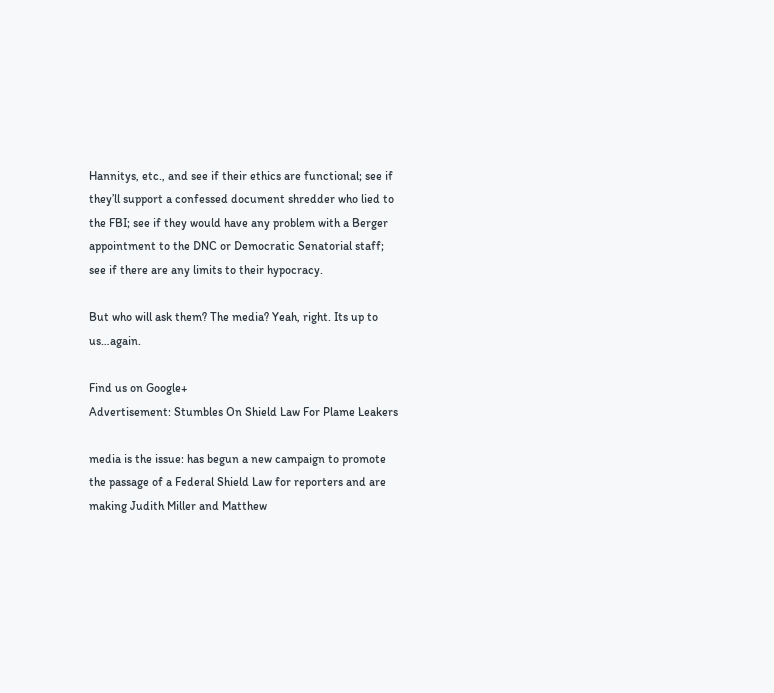Hannitys, etc., and see if their ethics are functional; see if they’ll support a confessed document shredder who lied to the FBI; see if they would have any problem with a Berger appointment to the DNC or Democratic Senatorial staff; see if there are any limits to their hypocracy.

But who will ask them? The media? Yeah, right. Its up to us…again.

Find us on Google+
Advertisement: Stumbles On Shield Law For Plame Leakers

media is the issue: has begun a new campaign to promote the passage of a Federal Shield Law for reporters and are making Judith Miller and Matthew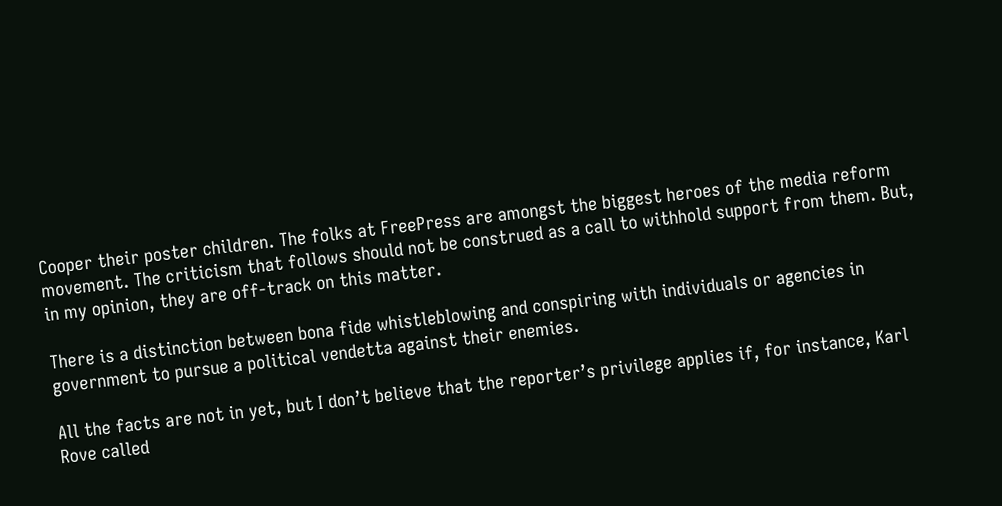Cooper their poster children. The folks at FreePress are amongst the biggest heroes of the media reform movement. The criticism that follows should not be construed as a call to withhold support from them. But, in my opinion, they are off-track on this matter.

There is a distinction between bona fide whistleblowing and conspiring with individuals or agencies in government to pursue a political vendetta against their enemies.

All the facts are not in yet, but I don’t believe that the reporter’s privilege applies if, for instance, Karl Rove called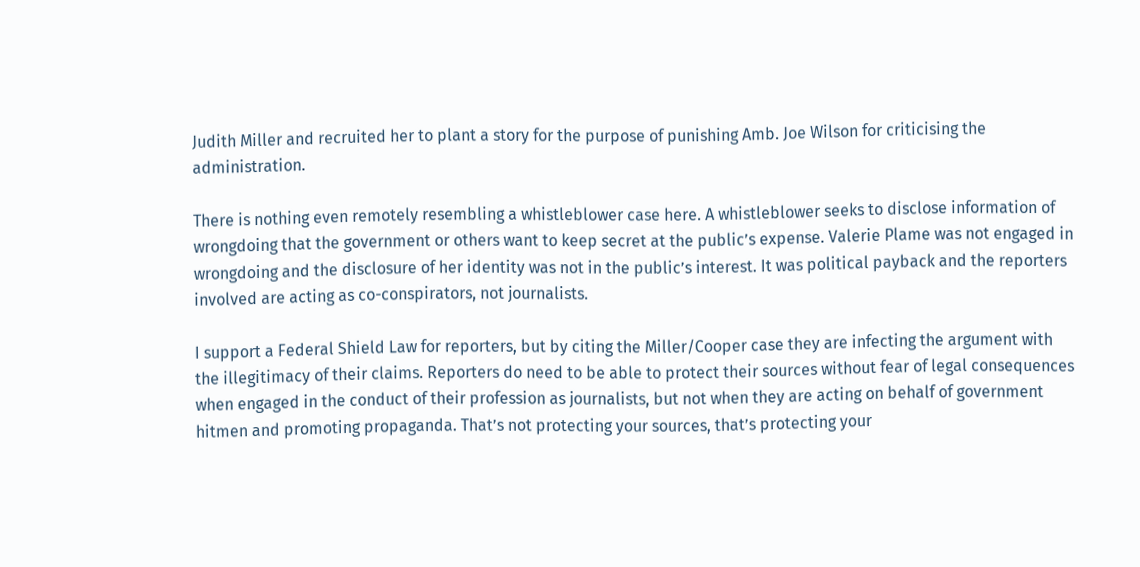Judith Miller and recruited her to plant a story for the purpose of punishing Amb. Joe Wilson for criticising the administration.

There is nothing even remotely resembling a whistleblower case here. A whistleblower seeks to disclose information of wrongdoing that the government or others want to keep secret at the public’s expense. Valerie Plame was not engaged in wrongdoing and the disclosure of her identity was not in the public’s interest. It was political payback and the reporters involved are acting as co-conspirators, not journalists.

I support a Federal Shield Law for reporters, but by citing the Miller/Cooper case they are infecting the argument with the illegitimacy of their claims. Reporters do need to be able to protect their sources without fear of legal consequences when engaged in the conduct of their profession as journalists, but not when they are acting on behalf of government hitmen and promoting propaganda. That’s not protecting your sources, that’s protecting your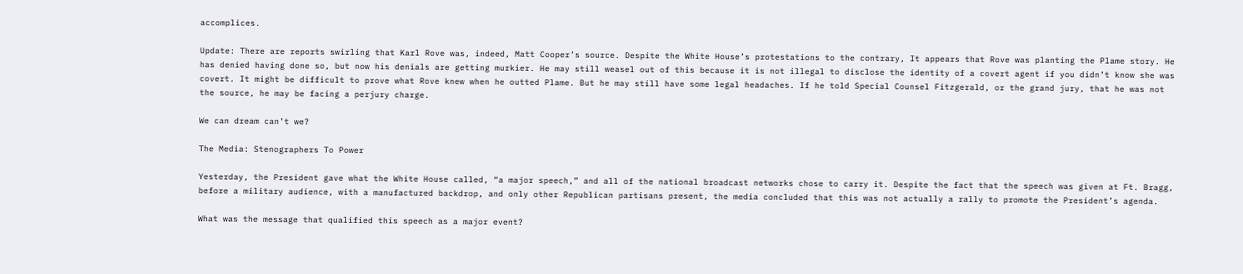accomplices.

Update: There are reports swirling that Karl Rove was, indeed, Matt Cooper’s source. Despite the White House’s protestations to the contrary, It appears that Rove was planting the Plame story. He has denied having done so, but now his denials are getting murkier. He may still weasel out of this because it is not illegal to disclose the identity of a covert agent if you didn’t know she was covert. It might be difficult to prove what Rove knew when he outted Plame. But he may still have some legal headaches. If he told Special Counsel Fitzgerald, or the grand jury, that he was not the source, he may be facing a perjury charge.

We can dream can’t we?

The Media: Stenographers To Power

Yesterday, the President gave what the White House called, “a major speech,” and all of the national broadcast networks chose to carry it. Despite the fact that the speech was given at Ft. Bragg, before a military audience, with a manufactured backdrop, and only other Republican partisans present, the media concluded that this was not actually a rally to promote the President’s agenda.

What was the message that qualified this speech as a major event?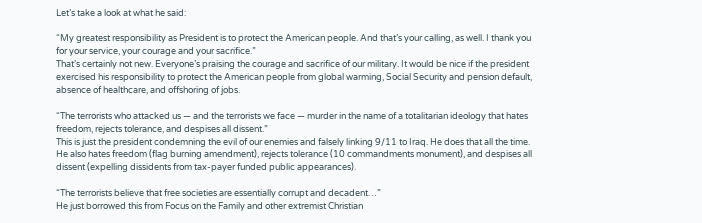Let’s take a look at what he said:

“My greatest responsibility as President is to protect the American people. And that’s your calling, as well. I thank you for your service, your courage and your sacrifice.”
That’s certainly not new. Everyone’s praising the courage and sacrifice of our military. It would be nice if the president exercised his responsibility to protect the American people from global warming, Social Security and pension default, absence of healthcare, and offshoring of jobs.

“The terrorists who attacked us — and the terrorists we face — murder in the name of a totalitarian ideology that hates freedom, rejects tolerance, and despises all dissent.”
This is just the president condemning the evil of our enemies and falsely linking 9/11 to Iraq. He does that all the time. He also hates freedom (flag burning amendment), rejects tolerance (10 commandments monument), and despises all dissent (expelling dissidents from tax-payer funded public appearances).

“The terrorists believe that free societies are essentially corrupt and decadent…”
He just borrowed this from Focus on the Family and other extremist Christian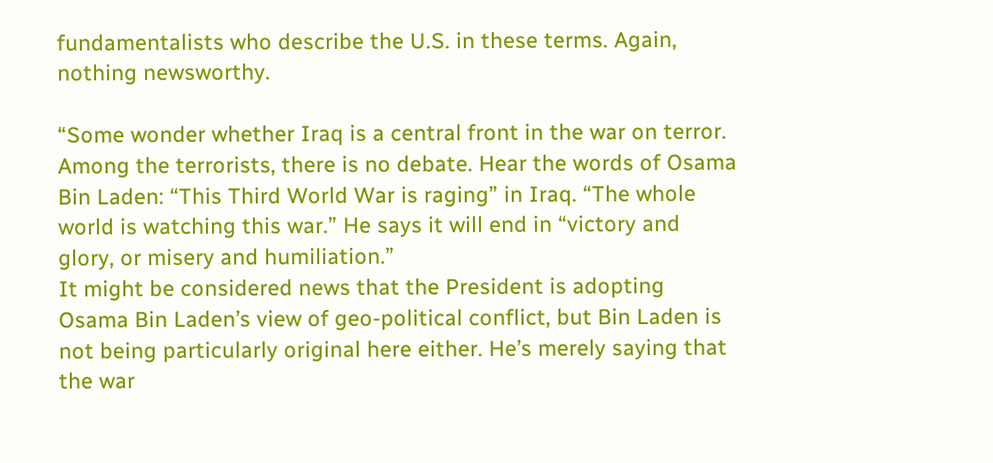fundamentalists who describe the U.S. in these terms. Again, nothing newsworthy.

“Some wonder whether Iraq is a central front in the war on terror. Among the terrorists, there is no debate. Hear the words of Osama Bin Laden: “This Third World War is raging” in Iraq. “The whole world is watching this war.” He says it will end in “victory and glory, or misery and humiliation.”
It might be considered news that the President is adopting Osama Bin Laden’s view of geo-political conflict, but Bin Laden is not being particularly original here either. He’s merely saying that the war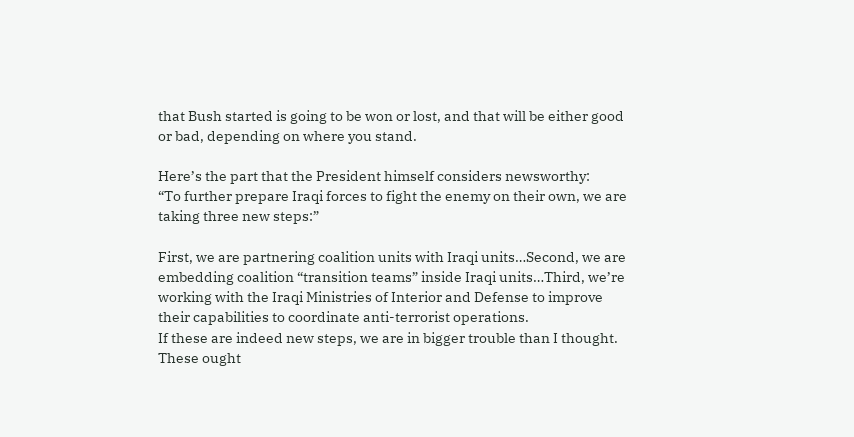that Bush started is going to be won or lost, and that will be either good or bad, depending on where you stand.

Here’s the part that the President himself considers newsworthy:
“To further prepare Iraqi forces to fight the enemy on their own, we are taking three new steps:”

First, we are partnering coalition units with Iraqi units…Second, we are embedding coalition “transition teams” inside Iraqi units…Third, we’re working with the Iraqi Ministries of Interior and Defense to improve their capabilities to coordinate anti-terrorist operations.
If these are indeed new steps, we are in bigger trouble than I thought. These ought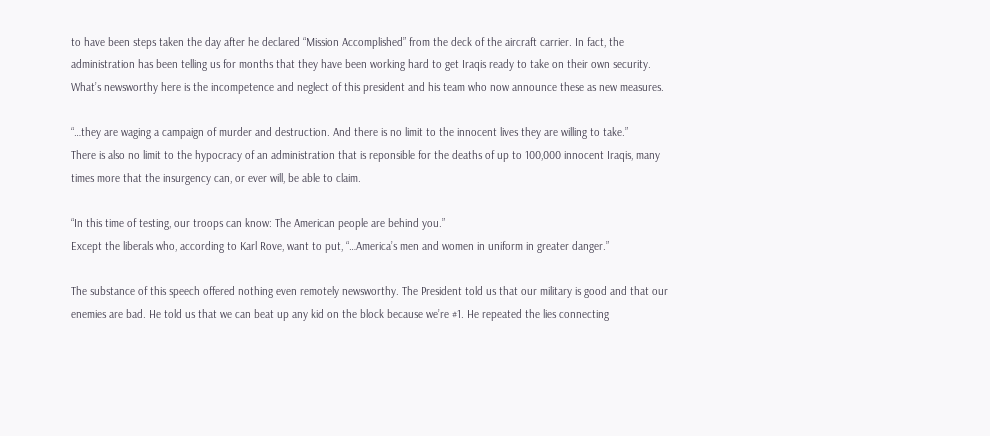to have been steps taken the day after he declared “Mission Accomplished” from the deck of the aircraft carrier. In fact, the administration has been telling us for months that they have been working hard to get Iraqis ready to take on their own security. What’s newsworthy here is the incompetence and neglect of this president and his team who now announce these as new measures.

“…they are waging a campaign of murder and destruction. And there is no limit to the innocent lives they are willing to take.”
There is also no limit to the hypocracy of an administration that is reponsible for the deaths of up to 100,000 innocent Iraqis, many times more that the insurgency can, or ever will, be able to claim.

“In this time of testing, our troops can know: The American people are behind you.”
Except the liberals who, according to Karl Rove, want to put, “…America’s men and women in uniform in greater danger.”

The substance of this speech offered nothing even remotely newsworthy. The President told us that our military is good and that our enemies are bad. He told us that we can beat up any kid on the block because we’re #1. He repeated the lies connecting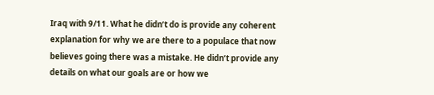Iraq with 9/11. What he didn’t do is provide any coherent explanation for why we are there to a populace that now believes going there was a mistake. He didn’t provide any details on what our goals are or how we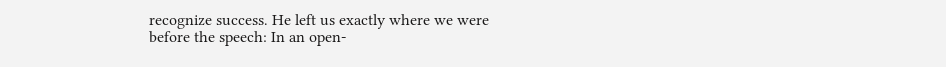recognize success. He left us exactly where we were before the speech: In an open-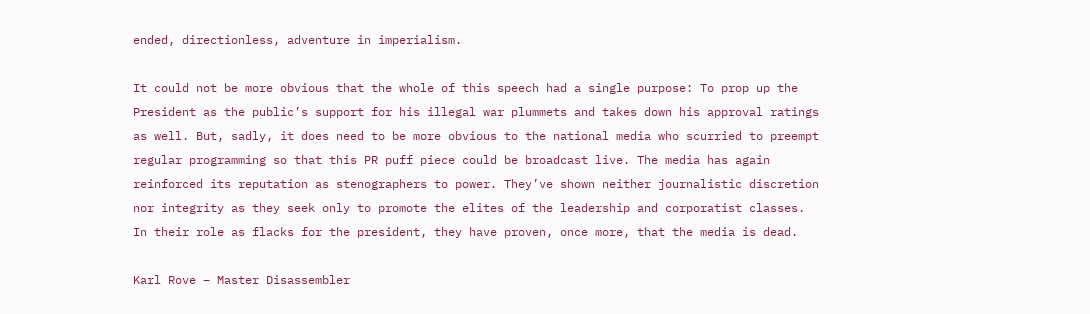ended, directionless, adventure in imperialism.

It could not be more obvious that the whole of this speech had a single purpose: To prop up the President as the public’s support for his illegal war plummets and takes down his approval ratings as well. But, sadly, it does need to be more obvious to the national media who scurried to preempt regular programming so that this PR puff piece could be broadcast live. The media has again reinforced its reputation as stenographers to power. They’ve shown neither journalistic discretion nor integrity as they seek only to promote the elites of the leadership and corporatist classes. In their role as flacks for the president, they have proven, once more, that the media is dead.

Karl Rove – Master Disassembler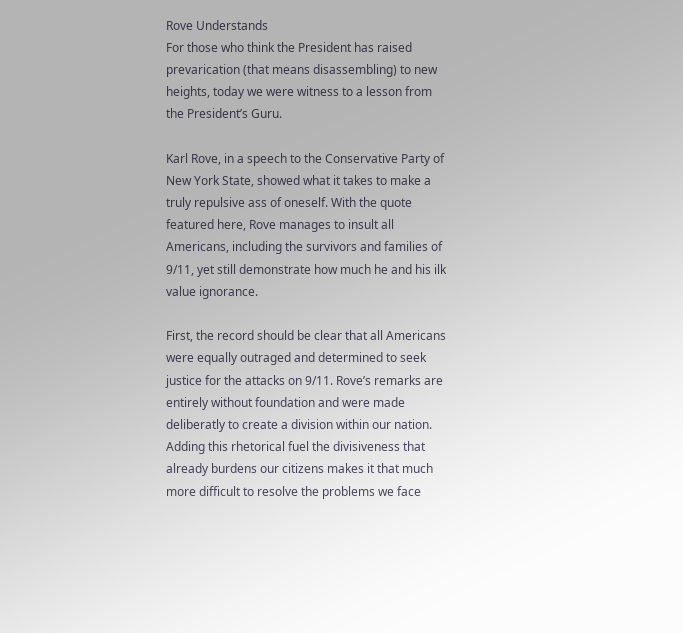Rove Understands
For those who think the President has raised prevarication (that means disassembling) to new heights, today we were witness to a lesson from the President’s Guru.

Karl Rove, in a speech to the Conservative Party of New York State, showed what it takes to make a truly repulsive ass of oneself. With the quote featured here, Rove manages to insult all Americans, including the survivors and families of 9/11, yet still demonstrate how much he and his ilk value ignorance.

First, the record should be clear that all Americans were equally outraged and determined to seek justice for the attacks on 9/11. Rove’s remarks are entirely without foundation and were made deliberatly to create a division within our nation. Adding this rhetorical fuel the divisiveness that already burdens our citizens makes it that much more difficult to resolve the problems we face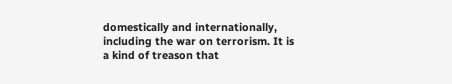domestically and internationally, including the war on terrorism. It is a kind of treason that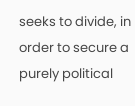seeks to divide, in order to secure a purely political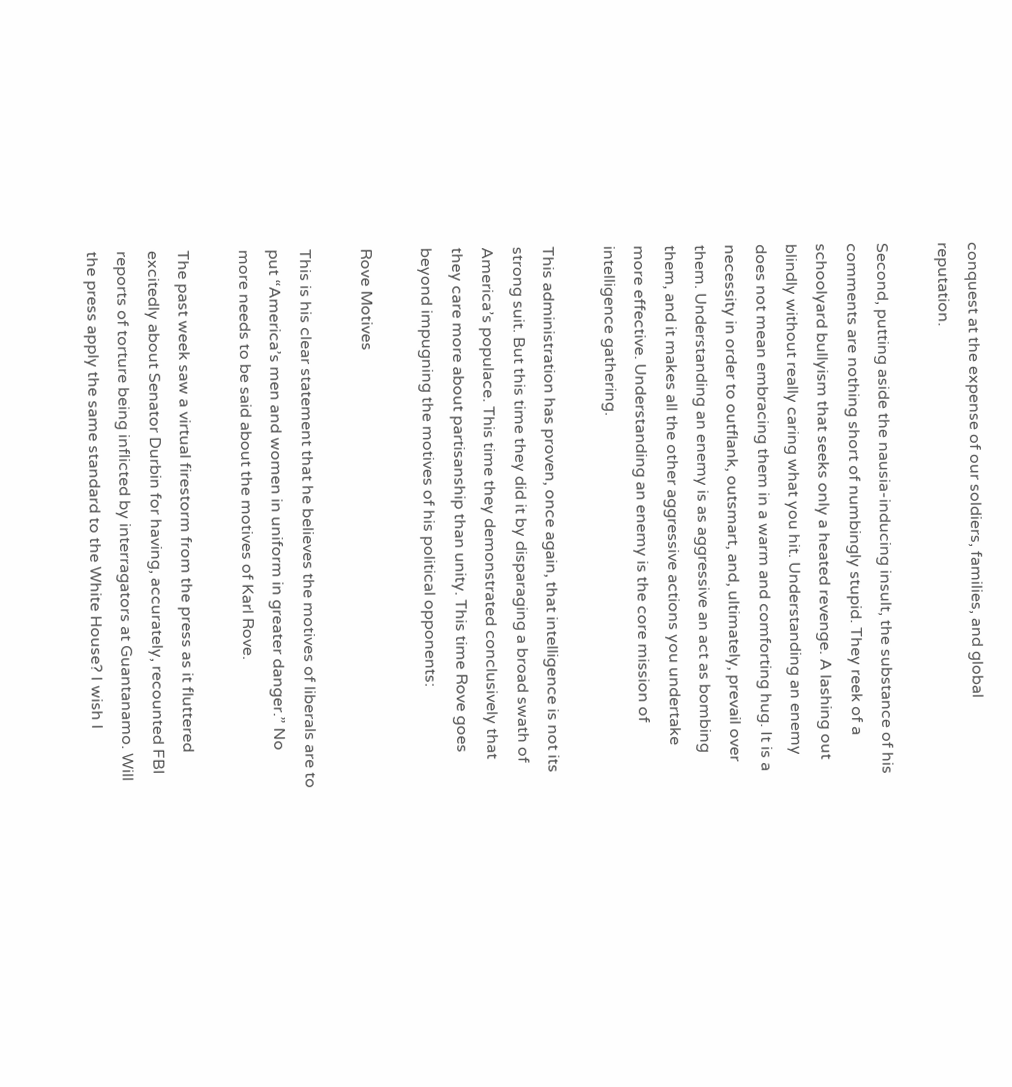conquest at the expense of our soldiers, families, and global reputation.

Second, putting aside the nausia-inducing insult, the substance of his comments are nothing short of numbingly stupid. They reek of a schoolyard bullyism that seeks only a heated revenge. A lashing out blindly without really caring what you hit. Understanding an enemy does not mean embracing them in a warm and comforting hug. It is a necessity in order to outflank, outsmart, and, ultimately, prevail over them. Understanding an enemy is as aggressive an act as bombing them, and it makes all the other aggressive actions you undertake more effective. Understanding an enemy is the core mission of intelligence gathering.

This administration has proven, once again, that intelligence is not its strong suit. But this time they did it by disparaging a broad swath of America’s populace. This time they demonstrated conclusively that they care more about partisanship than unity. This time Rove goes beyond impugning the motives of his political opponents:

Rove Motives

This is his clear statement that he believes the motives of liberals are to put “America’s men and women in uniform in greater danger.” No more needs to be said about the motives of Karl Rove.

The past week saw a virtual firestorm from the press as it fluttered excitedly about Senator Durbin for having, accurately, recounted FBI reports of torture being inflicted by interragators at Guantanamo. Will the press apply the same standard to the White House? I wish I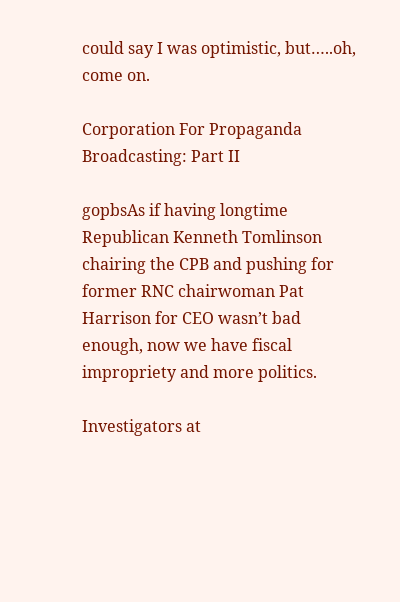could say I was optimistic, but…..oh, come on.

Corporation For Propaganda Broadcasting: Part II

gopbsAs if having longtime Republican Kenneth Tomlinson chairing the CPB and pushing for former RNC chairwoman Pat Harrison for CEO wasn’t bad enough, now we have fiscal impropriety and more politics.

Investigators at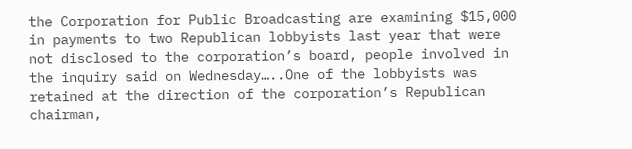the Corporation for Public Broadcasting are examining $15,000 in payments to two Republican lobbyists last year that were not disclosed to the corporation’s board, people involved in the inquiry said on Wednesday…..One of the lobbyists was retained at the direction of the corporation’s Republican chairman,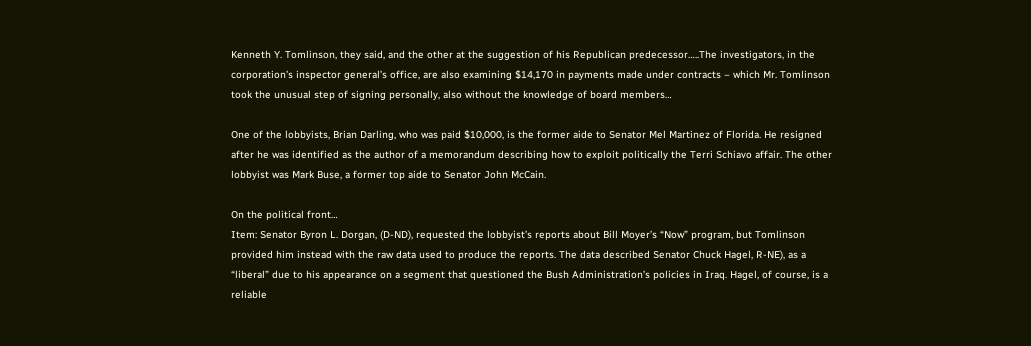Kenneth Y. Tomlinson, they said, and the other at the suggestion of his Republican predecessor…..The investigators, in the corporation’s inspector general’s office, are also examining $14,170 in payments made under contracts – which Mr. Tomlinson took the unusual step of signing personally, also without the knowledge of board members…

One of the lobbyists, Brian Darling, who was paid $10,000, is the former aide to Senator Mel Martinez of Florida. He resigned after he was identified as the author of a memorandum describing how to exploit politically the Terri Schiavo affair. The other lobbyist was Mark Buse, a former top aide to Senator John McCain.

On the political front…
Item: Senator Byron L. Dorgan, (D-ND), requested the lobbyist’s reports about Bill Moyer’s “Now” program, but Tomlinson provided him instead with the raw data used to produce the reports. The data described Senator Chuck Hagel, R-NE), as a “liberal” due to his appearance on a segment that questioned the Bush Administration’s policies in Iraq. Hagel, of course, is a reliable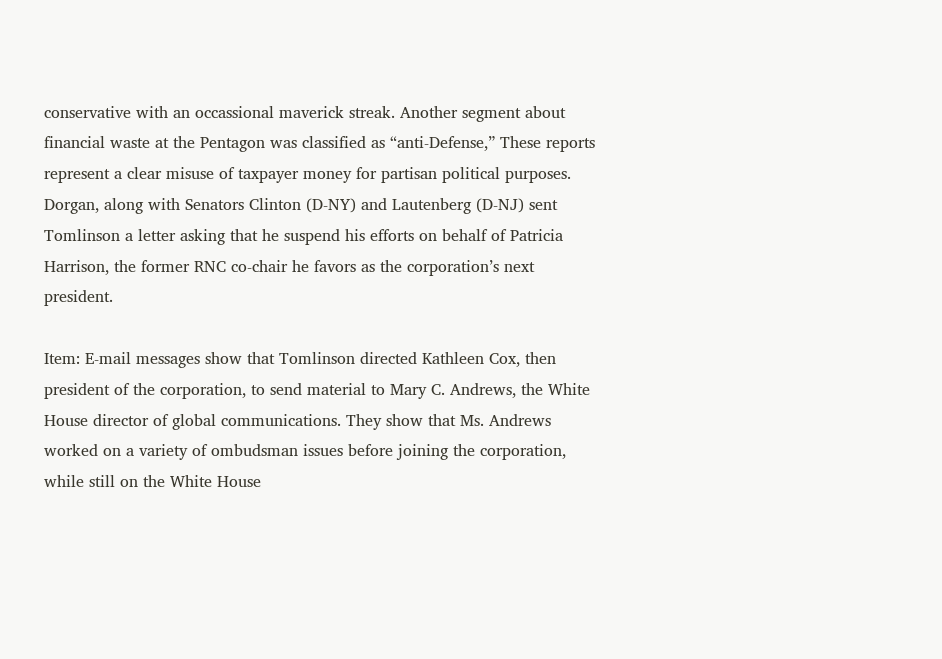conservative with an occassional maverick streak. Another segment about financial waste at the Pentagon was classified as “anti-Defense,” These reports represent a clear misuse of taxpayer money for partisan political purposes. Dorgan, along with Senators Clinton (D-NY) and Lautenberg (D-NJ) sent Tomlinson a letter asking that he suspend his efforts on behalf of Patricia Harrison, the former RNC co-chair he favors as the corporation’s next president.

Item: E-mail messages show that Tomlinson directed Kathleen Cox, then president of the corporation, to send material to Mary C. Andrews, the White House director of global communications. They show that Ms. Andrews worked on a variety of ombudsman issues before joining the corporation, while still on the White House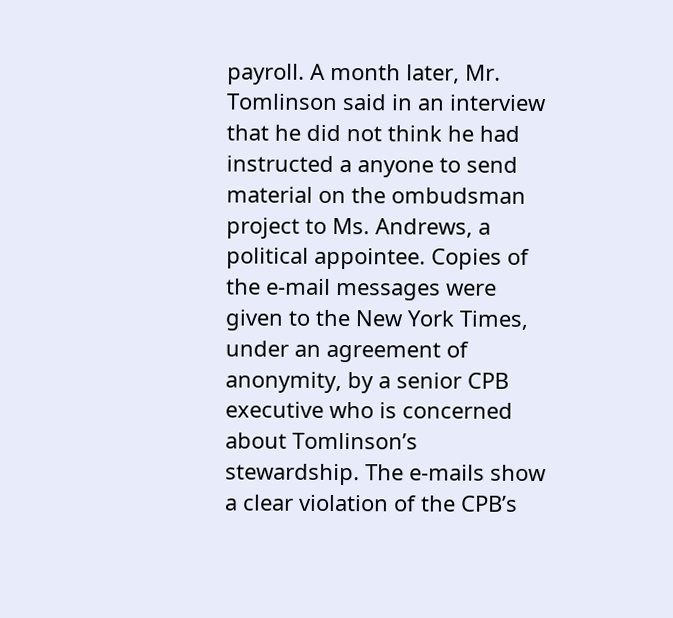payroll. A month later, Mr. Tomlinson said in an interview that he did not think he had instructed a anyone to send material on the ombudsman project to Ms. Andrews, a political appointee. Copies of the e-mail messages were given to the New York Times, under an agreement of anonymity, by a senior CPB executive who is concerned about Tomlinson’s stewardship. The e-mails show a clear violation of the CPB’s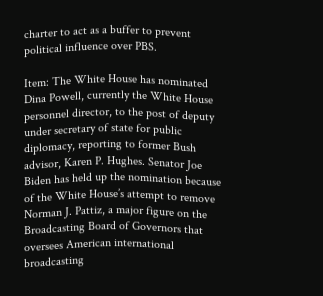charter to act as a buffer to prevent political influence over PBS.

Item: The White House has nominated Dina Powell, currently the White House personnel director, to the post of deputy under secretary of state for public diplomacy, reporting to former Bush advisor, Karen P. Hughes. Senator Joe Biden has held up the nomination because of the White House’s attempt to remove Norman J. Pattiz, a major figure on the Broadcasting Board of Governors that oversees American international broadcasting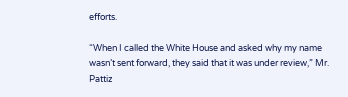efforts.

“When I called the White House and asked why my name wasn’t sent forward, they said that it was under review,” Mr. Pattiz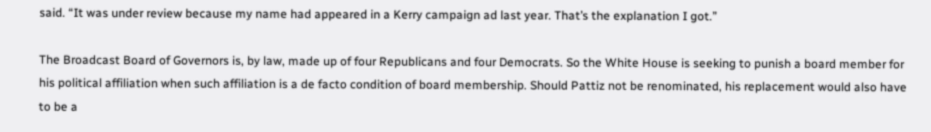said. “It was under review because my name had appeared in a Kerry campaign ad last year. That’s the explanation I got.”

The Broadcast Board of Governors is, by law, made up of four Republicans and four Democrats. So the White House is seeking to punish a board member for his political affiliation when such affiliation is a de facto condition of board membership. Should Pattiz not be renominated, his replacement would also have to be a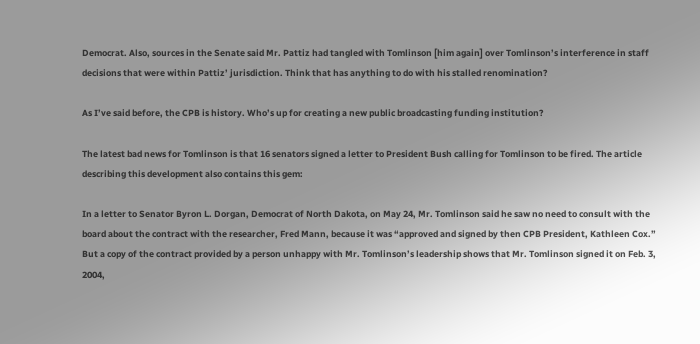Democrat. Also, sources in the Senate said Mr. Pattiz had tangled with Tomlinson [him again] over Tomlinson’s interference in staff decisions that were within Pattiz’ jurisdiction. Think that has anything to do with his stalled renomination?

As I’ve said before, the CPB is history. Who’s up for creating a new public broadcasting funding institution?

The latest bad news for Tomlinson is that 16 senators signed a letter to President Bush calling for Tomlinson to be fired. The article describing this development also contains this gem:

In a letter to Senator Byron L. Dorgan, Democrat of North Dakota, on May 24, Mr. Tomlinson said he saw no need to consult with the board about the contract with the researcher, Fred Mann, because it was “approved and signed by then CPB President, Kathleen Cox.” But a copy of the contract provided by a person unhappy with Mr. Tomlinson’s leadership shows that Mr. Tomlinson signed it on Feb. 3, 2004,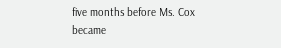five months before Ms. Cox became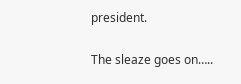president.

The sleaze goes on…..